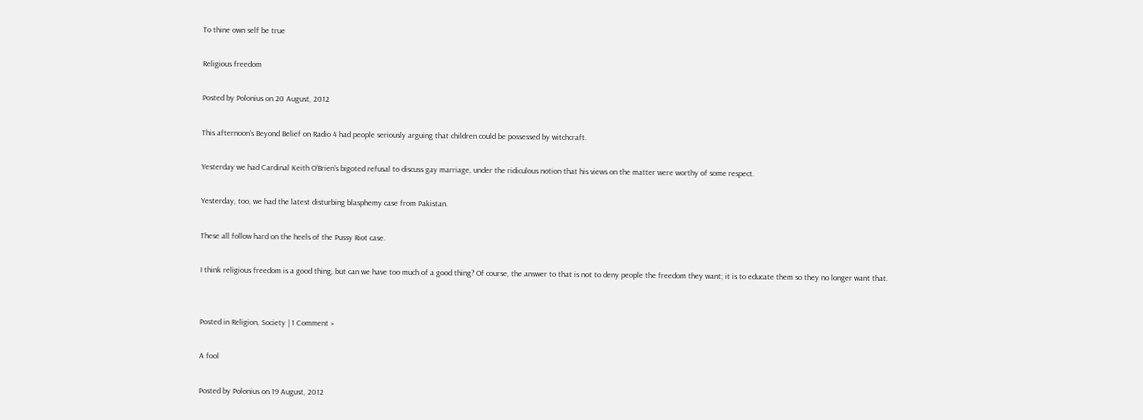To thine own self be true

Religious freedom

Posted by Polonius on 20 August, 2012

This afternoon’s Beyond Belief on Radio 4 had people seriously arguing that children could be possessed by witchcraft.

Yesterday we had Cardinal Keith O’Brien’s bigoted refusal to discuss gay marriage, under the ridiculous notion that his views on the matter were worthy of some respect.

Yesterday, too, we had the latest disturbing blasphemy case from Pakistan.

These all follow hard on the heels of the Pussy Riot case.

I think religious freedom is a good thing, but can we have too much of a good thing? Of course, the answer to that is not to deny people the freedom they want; it is to educate them so they no longer want that.


Posted in Religion, Society | 1 Comment »

A fool

Posted by Polonius on 19 August, 2012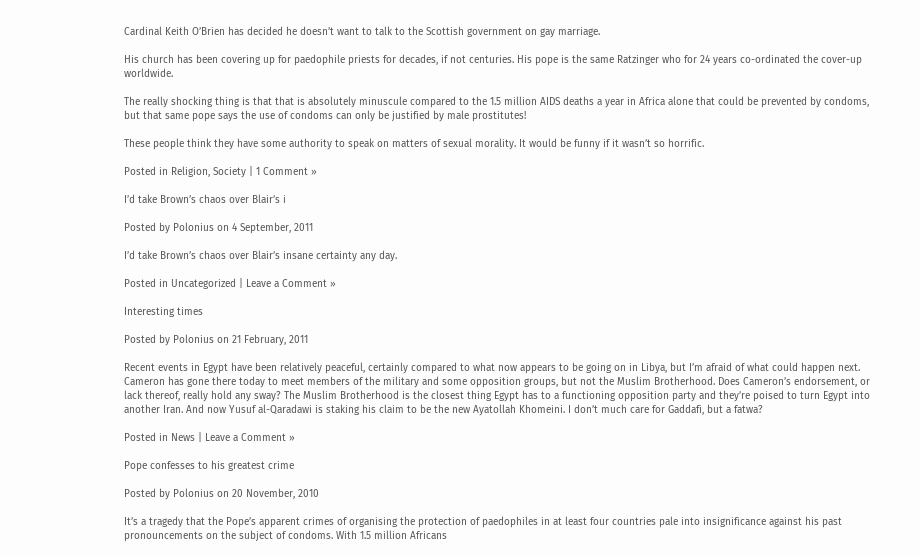Cardinal Keith O’Brien has decided he doesn’t want to talk to the Scottish government on gay marriage.

His church has been covering up for paedophile priests for decades, if not centuries. His pope is the same Ratzinger who for 24 years co-ordinated the cover-up worldwide.

The really shocking thing is that that is absolutely minuscule compared to the 1.5 million AIDS deaths a year in Africa alone that could be prevented by condoms, but that same pope says the use of condoms can only be justified by male prostitutes!

These people think they have some authority to speak on matters of sexual morality. It would be funny if it wasn’t so horrific.

Posted in Religion, Society | 1 Comment »

I’d take Brown’s chaos over Blair’s i

Posted by Polonius on 4 September, 2011

I’d take Brown’s chaos over Blair’s insane certainty any day.

Posted in Uncategorized | Leave a Comment »

Interesting times

Posted by Polonius on 21 February, 2011

Recent events in Egypt have been relatively peaceful, certainly compared to what now appears to be going on in Libya, but I’m afraid of what could happen next. Cameron has gone there today to meet members of the military and some opposition groups, but not the Muslim Brotherhood. Does Cameron’s endorsement, or lack thereof, really hold any sway? The Muslim Brotherhood is the closest thing Egypt has to a functioning opposition party and they’re poised to turn Egypt into another Iran. And now Yusuf al-Qaradawi is staking his claim to be the new Ayatollah Khomeini. I don’t much care for Gaddafi, but a fatwa?

Posted in News | Leave a Comment »

Pope confesses to his greatest crime

Posted by Polonius on 20 November, 2010

It’s a tragedy that the Pope’s apparent crimes of organising the protection of paedophiles in at least four countries pale into insignificance against his past pronouncements on the subject of condoms. With 1.5 million Africans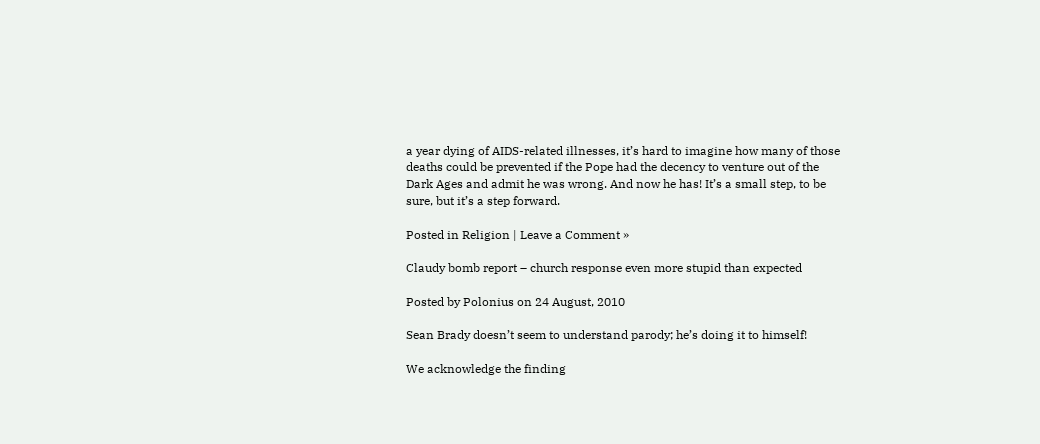a year dying of AIDS-related illnesses, it’s hard to imagine how many of those deaths could be prevented if the Pope had the decency to venture out of the Dark Ages and admit he was wrong. And now he has! It’s a small step, to be sure, but it’s a step forward.

Posted in Religion | Leave a Comment »

Claudy bomb report – church response even more stupid than expected

Posted by Polonius on 24 August, 2010

Sean Brady doesn’t seem to understand parody; he’s doing it to himself!

We acknowledge the finding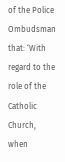of the Police Ombudsman that: ‘With regard to the role of the Catholic Church, when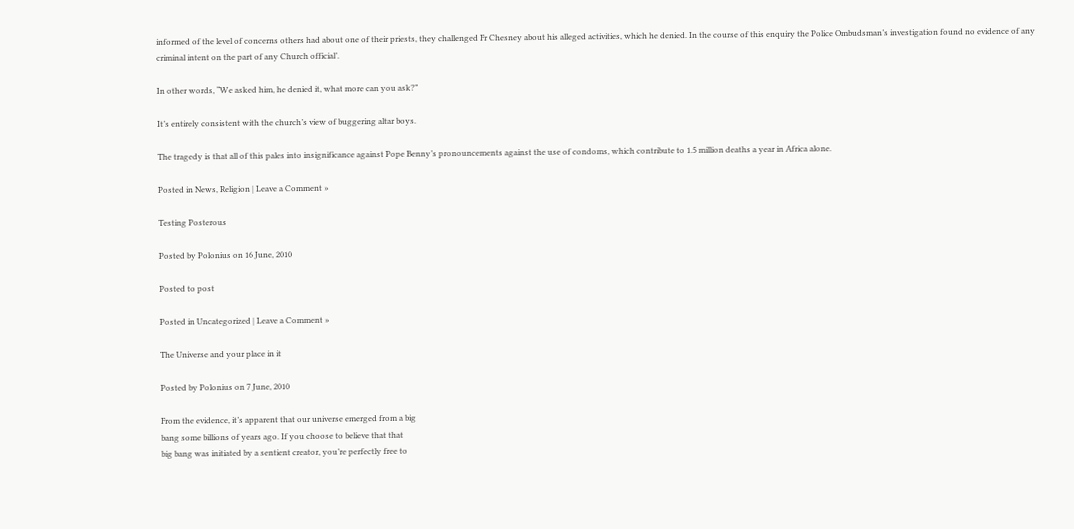informed of the level of concerns others had about one of their priests, they challenged Fr Chesney about his alleged activities, which he denied. In the course of this enquiry the Police Ombudsman’s investigation found no evidence of any criminal intent on the part of any Church official’.

In other words, “We asked him, he denied it, what more can you ask?”

It’s entirely consistent with the church’s view of buggering altar boys.

The tragedy is that all of this pales into insignificance against Pope Benny’s pronouncements against the use of condoms, which contribute to 1.5 million deaths a year in Africa alone.

Posted in News, Religion | Leave a Comment »

Testing Posterous

Posted by Polonius on 16 June, 2010

Posted to post

Posted in Uncategorized | Leave a Comment »

The Universe and your place in it

Posted by Polonius on 7 June, 2010

From the evidence, it’s apparent that our universe emerged from a big
bang some billions of years ago. If you choose to believe that that
big bang was initiated by a sentient creator, you’re perfectly free to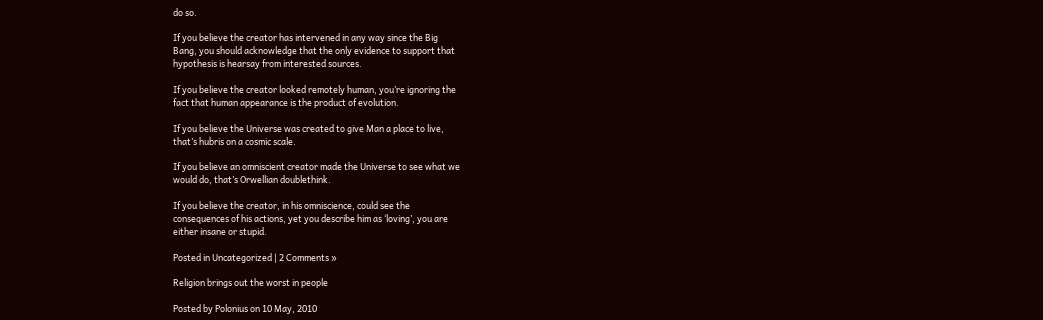do so.

If you believe the creator has intervened in any way since the Big
Bang, you should acknowledge that the only evidence to support that
hypothesis is hearsay from interested sources.

If you believe the creator looked remotely human, you’re ignoring the
fact that human appearance is the product of evolution.

If you believe the Universe was created to give Man a place to live,
that’s hubris on a cosmic scale.

If you believe an omniscient creator made the Universe to see what we
would do, that’s Orwellian doublethink.

If you believe the creator, in his omniscience, could see the
consequences of his actions, yet you describe him as ‘loving’, you are
either insane or stupid.

Posted in Uncategorized | 2 Comments »

Religion brings out the worst in people

Posted by Polonius on 10 May, 2010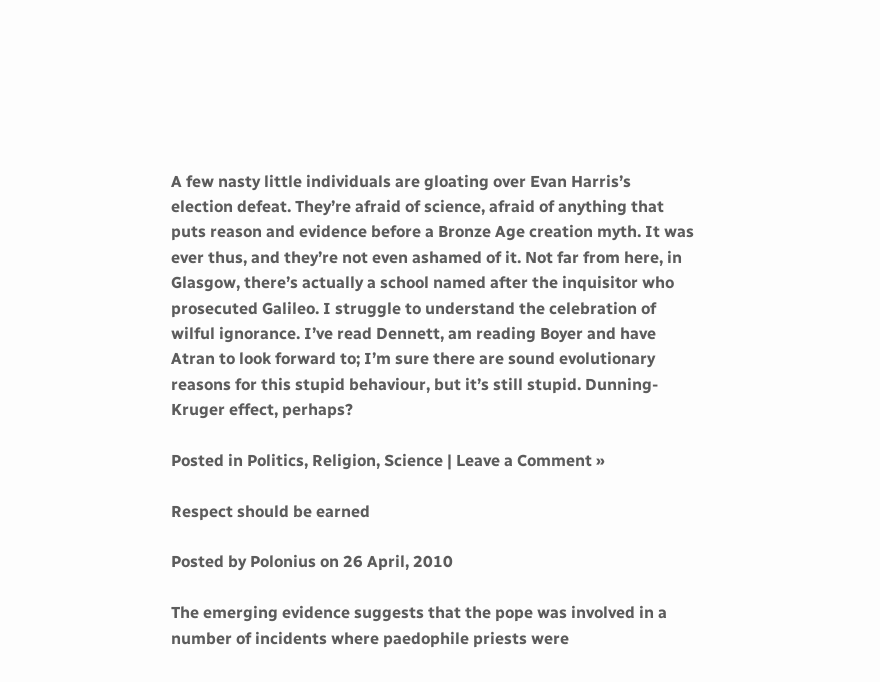A few nasty little individuals are gloating over Evan Harris’s election defeat. They’re afraid of science, afraid of anything that puts reason and evidence before a Bronze Age creation myth. It was ever thus, and they’re not even ashamed of it. Not far from here, in Glasgow, there’s actually a school named after the inquisitor who prosecuted Galileo. I struggle to understand the celebration of wilful ignorance. I’ve read Dennett, am reading Boyer and have Atran to look forward to; I’m sure there are sound evolutionary reasons for this stupid behaviour, but it’s still stupid. Dunning-Kruger effect, perhaps?

Posted in Politics, Religion, Science | Leave a Comment »

Respect should be earned

Posted by Polonius on 26 April, 2010

The emerging evidence suggests that the pope was involved in a number of incidents where paedophile priests were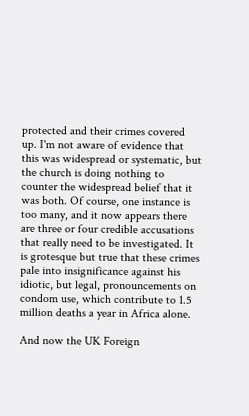protected and their crimes covered up. I'm not aware of evidence that this was widespread or systematic, but the church is doing nothing to counter the widespread belief that it was both. Of course, one instance is too many, and it now appears there are three or four credible accusations that really need to be investigated. It is grotesque but true that these crimes pale into insignificance against his idiotic, but legal, pronouncements on condom use, which contribute to 1.5 million deaths a year in Africa alone.

And now the UK Foreign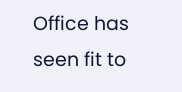Office has seen fit to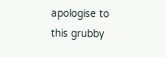apologise to this grubby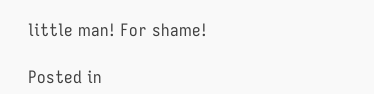little man! For shame!

Posted in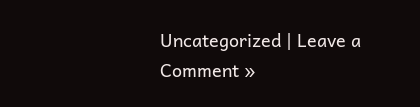Uncategorized | Leave a Comment »